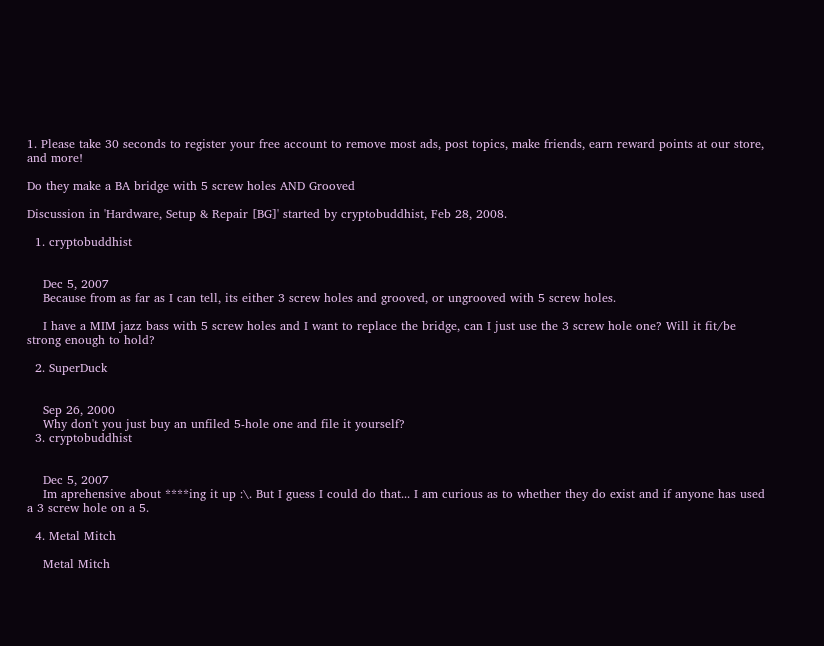1. Please take 30 seconds to register your free account to remove most ads, post topics, make friends, earn reward points at our store, and more!

Do they make a BA bridge with 5 screw holes AND Grooved

Discussion in 'Hardware, Setup & Repair [BG]' started by cryptobuddhist, Feb 28, 2008.

  1. cryptobuddhist


    Dec 5, 2007
    Because from as far as I can tell, its either 3 screw holes and grooved, or ungrooved with 5 screw holes.

    I have a MIM jazz bass with 5 screw holes and I want to replace the bridge, can I just use the 3 screw hole one? Will it fit/be strong enough to hold?

  2. SuperDuck


    Sep 26, 2000
    Why don't you just buy an unfiled 5-hole one and file it yourself?
  3. cryptobuddhist


    Dec 5, 2007
    Im aprehensive about ****ing it up :\. But I guess I could do that... I am curious as to whether they do exist and if anyone has used a 3 screw hole on a 5.

  4. Metal Mitch

    Metal Mitch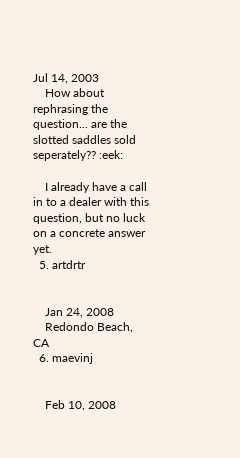Jul 14, 2003
    How about rephrasing the question... are the slotted saddles sold seperately?? :eek:

    I already have a call in to a dealer with this question, but no luck on a concrete answer yet.
  5. artdrtr


    Jan 24, 2008
    Redondo Beach, CA
  6. maevinj


    Feb 10, 2008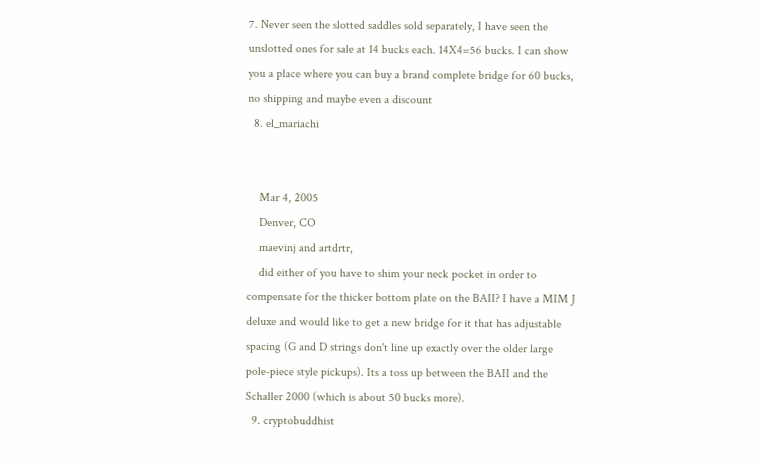7. Never seen the slotted saddles sold separately, I have seen the unslotted ones for sale at 14 bucks each. 14X4=56 bucks. I can show you a place where you can buy a brand complete bridge for 60 bucks, no shipping and maybe even a discount
  8. el_mariachi


    Mar 4, 2005
    Denver, CO
    maevinj and artdrtr,
    did either of you have to shim your neck pocket in order to compensate for the thicker bottom plate on the BAII? I have a MIM J deluxe and would like to get a new bridge for it that has adjustable spacing (G and D strings don't line up exactly over the older large pole-piece style pickups). Its a toss up between the BAII and the Schaller 2000 (which is about 50 bucks more).
  9. cryptobuddhist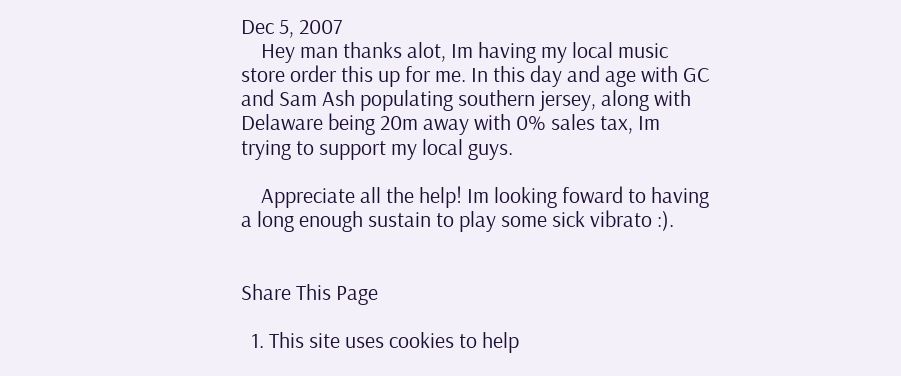Dec 5, 2007
    Hey man thanks alot, Im having my local music store order this up for me. In this day and age with GC and Sam Ash populating southern jersey, along with Delaware being 20m away with 0% sales tax, Im trying to support my local guys.

    Appreciate all the help! Im looking foward to having a long enough sustain to play some sick vibrato :).


Share This Page

  1. This site uses cookies to help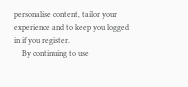personalise content, tailor your experience and to keep you logged in if you register.
    By continuing to use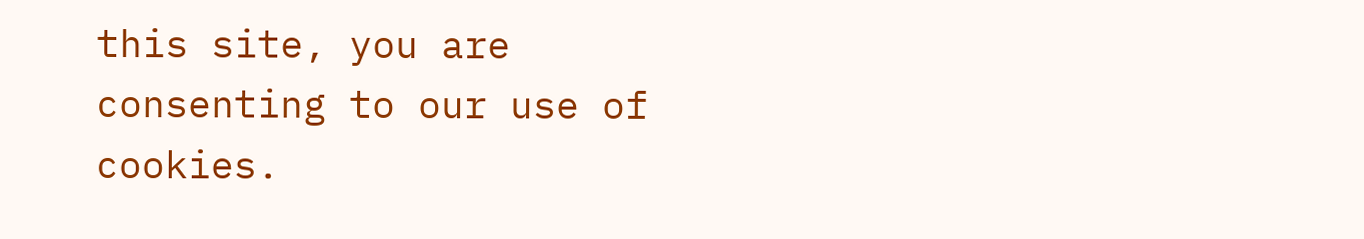this site, you are consenting to our use of cookies.